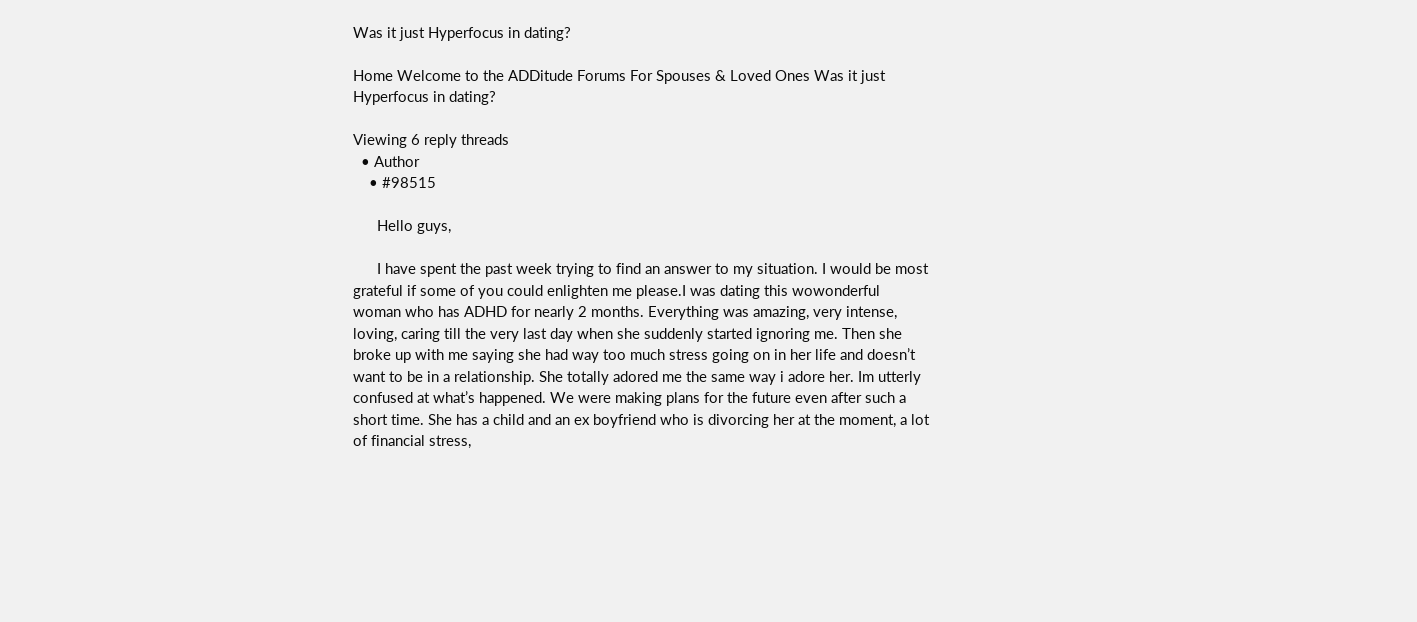Was it just Hyperfocus in dating?

Home Welcome to the ADDitude Forums For Spouses & Loved Ones Was it just Hyperfocus in dating?

Viewing 6 reply threads
  • Author
    • #98515

      Hello guys,

      I have spent the past week trying to find an answer to my situation. I would be most grateful if some of you could enlighten me please.I was dating this wowonderful woman who has ADHD for nearly 2 months. Everything was amazing, very intense, loving, caring till the very last day when she suddenly started ignoring me. Then she broke up with me saying she had way too much stress going on in her life and doesn’t want to be in a relationship. She totally adored me the same way i adore her. Im utterly confused at what’s happened. We were making plans for the future even after such a short time. She has a child and an ex boyfriend who is divorcing her at the moment, a lot of financial stress,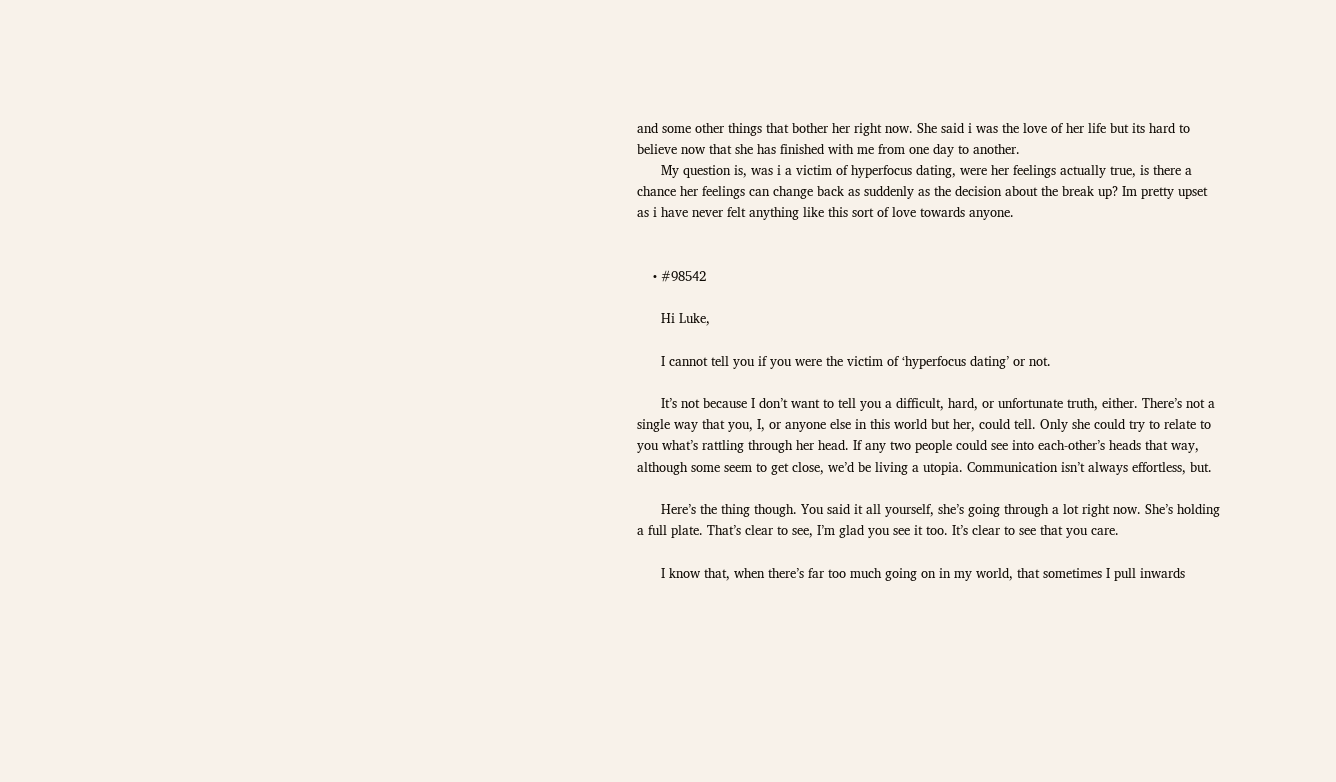and some other things that bother her right now. She said i was the love of her life but its hard to believe now that she has finished with me from one day to another.
      My question is, was i a victim of hyperfocus dating, were her feelings actually true, is there a chance her feelings can change back as suddenly as the decision about the break up? Im pretty upset as i have never felt anything like this sort of love towards anyone.


    • #98542

      Hi Luke,

      I cannot tell you if you were the victim of ‘hyperfocus dating’ or not.

      It’s not because I don’t want to tell you a difficult, hard, or unfortunate truth, either. There’s not a single way that you, I, or anyone else in this world but her, could tell. Only she could try to relate to you what’s rattling through her head. If any two people could see into each-other’s heads that way, although some seem to get close, we’d be living a utopia. Communication isn’t always effortless, but.

      Here’s the thing though. You said it all yourself, she’s going through a lot right now. She’s holding a full plate. That’s clear to see, I’m glad you see it too. It’s clear to see that you care.

      I know that, when there’s far too much going on in my world, that sometimes I pull inwards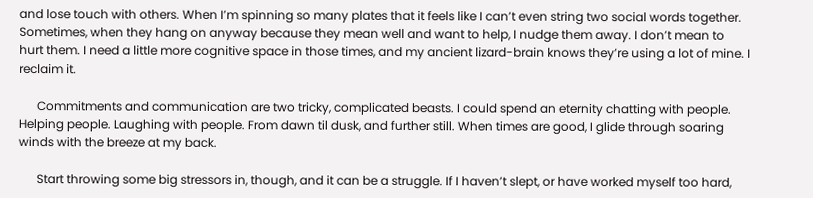and lose touch with others. When I’m spinning so many plates that it feels like I can’t even string two social words together. Sometimes, when they hang on anyway because they mean well and want to help, I nudge them away. I don’t mean to hurt them. I need a little more cognitive space in those times, and my ancient lizard-brain knows they’re using a lot of mine. I reclaim it.

      Commitments and communication are two tricky, complicated beasts. I could spend an eternity chatting with people. Helping people. Laughing with people. From dawn til dusk, and further still. When times are good, I glide through soaring winds with the breeze at my back.

      Start throwing some big stressors in, though, and it can be a struggle. If I haven’t slept, or have worked myself too hard,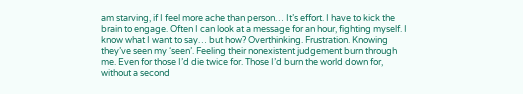am starving, if I feel more ache than person… It’s effort. I have to kick the brain to engage. Often I can look at a message for an hour, fighting myself. I know what I want to say… but how? Overthinking. Frustration. Knowing they’ve seen my ‘seen’. Feeling their nonexistent judgement burn through me. Even for those I’d die twice for. Those I’d burn the world down for, without a second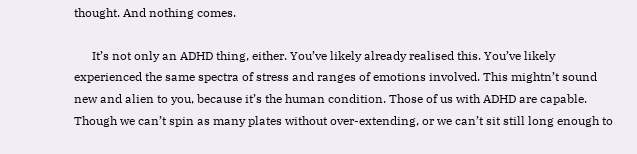thought. And nothing comes.

      It’s not only an ADHD thing, either. You’ve likely already realised this. You’ve likely experienced the same spectra of stress and ranges of emotions involved. This mightn’t sound new and alien to you, because it’s the human condition. Those of us with ADHD are capable. Though we can’t spin as many plates without over-extending, or we can’t sit still long enough to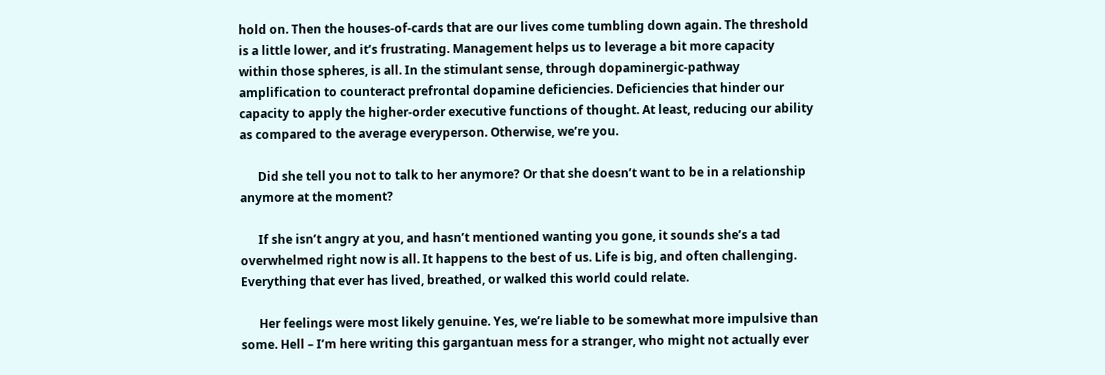hold on. Then the houses-of-cards that are our lives come tumbling down again. The threshold is a little lower, and it’s frustrating. Management helps us to leverage a bit more capacity within those spheres, is all. In the stimulant sense, through dopaminergic-pathway amplification to counteract prefrontal dopamine deficiencies. Deficiencies that hinder our capacity to apply the higher-order executive functions of thought. At least, reducing our ability as compared to the average everyperson. Otherwise, we’re you.

      Did she tell you not to talk to her anymore? Or that she doesn’t want to be in a relationship anymore at the moment?

      If she isn’t angry at you, and hasn’t mentioned wanting you gone, it sounds she’s a tad overwhelmed right now is all. It happens to the best of us. Life is big, and often challenging. Everything that ever has lived, breathed, or walked this world could relate.

      Her feelings were most likely genuine. Yes, we’re liable to be somewhat more impulsive than some. Hell – I’m here writing this gargantuan mess for a stranger, who might not actually ever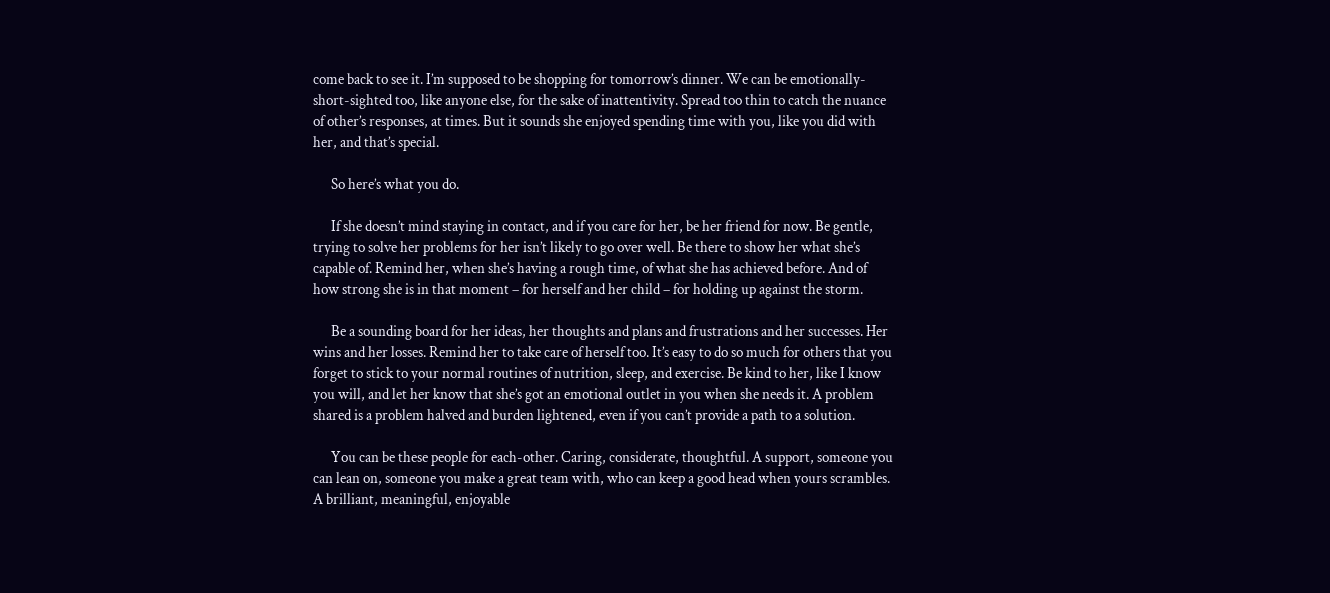come back to see it. I’m supposed to be shopping for tomorrow’s dinner. We can be emotionally-short-sighted too, like anyone else, for the sake of inattentivity. Spread too thin to catch the nuance of other’s responses, at times. But it sounds she enjoyed spending time with you, like you did with her, and that’s special.

      So here’s what you do.

      If she doesn’t mind staying in contact, and if you care for her, be her friend for now. Be gentle, trying to solve her problems for her isn’t likely to go over well. Be there to show her what she’s capable of. Remind her, when she’s having a rough time, of what she has achieved before. And of how strong she is in that moment – for herself and her child – for holding up against the storm.

      Be a sounding board for her ideas, her thoughts and plans and frustrations and her successes. Her wins and her losses. Remind her to take care of herself too. It’s easy to do so much for others that you forget to stick to your normal routines of nutrition, sleep, and exercise. Be kind to her, like I know you will, and let her know that she’s got an emotional outlet in you when she needs it. A problem shared is a problem halved and burden lightened, even if you can’t provide a path to a solution.

      You can be these people for each-other. Caring, considerate, thoughtful. A support, someone you can lean on, someone you make a great team with, who can keep a good head when yours scrambles. A brilliant, meaningful, enjoyable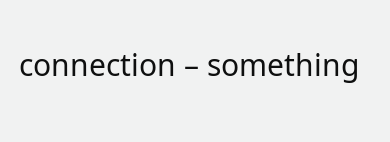connection – something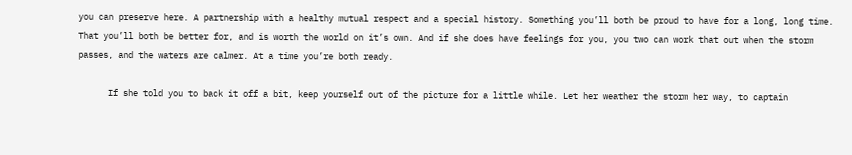you can preserve here. A partnership with a healthy mutual respect and a special history. Something you’ll both be proud to have for a long, long time. That you’ll both be better for, and is worth the world on it’s own. And if she does have feelings for you, you two can work that out when the storm passes, and the waters are calmer. At a time you’re both ready.

      If she told you to back it off a bit, keep yourself out of the picture for a little while. Let her weather the storm her way, to captain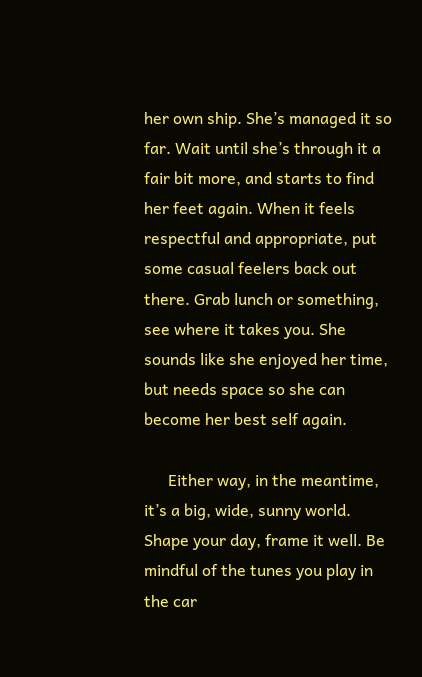her own ship. She’s managed it so far. Wait until she’s through it a fair bit more, and starts to find her feet again. When it feels respectful and appropriate, put some casual feelers back out there. Grab lunch or something, see where it takes you. She sounds like she enjoyed her time, but needs space so she can become her best self again.

      Either way, in the meantime, it’s a big, wide, sunny world. Shape your day, frame it well. Be mindful of the tunes you play in the car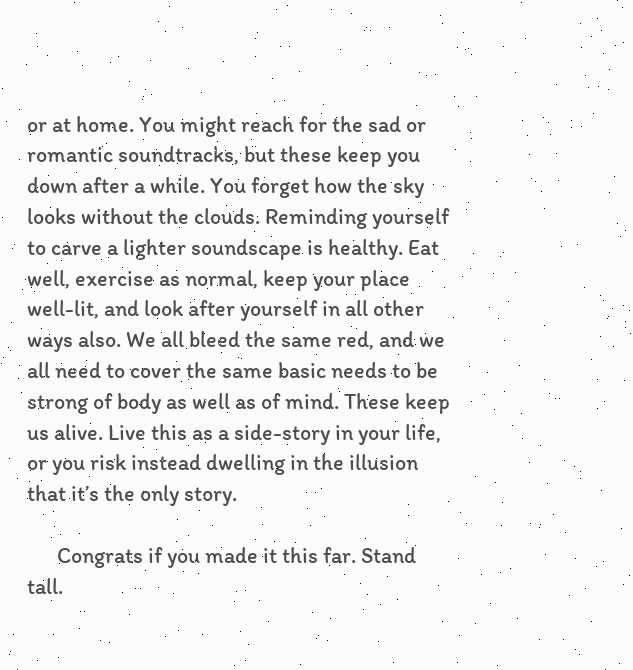or at home. You might reach for the sad or romantic soundtracks, but these keep you down after a while. You forget how the sky looks without the clouds. Reminding yourself to carve a lighter soundscape is healthy. Eat well, exercise as normal, keep your place well-lit, and look after yourself in all other ways also. We all bleed the same red, and we all need to cover the same basic needs to be strong of body as well as of mind. These keep us alive. Live this as a side-story in your life, or you risk instead dwelling in the illusion that it’s the only story.

      Congrats if you made it this far. Stand tall.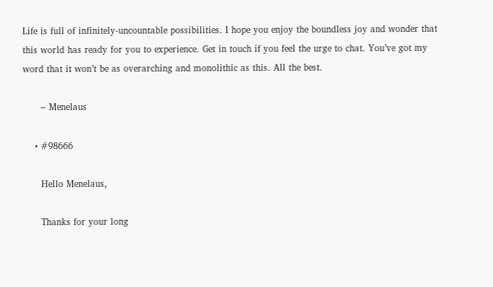Life is full of infinitely-uncountable possibilities. I hope you enjoy the boundless joy and wonder that this world has ready for you to experience. Get in touch if you feel the urge to chat. You’ve got my word that it won’t be as overarching and monolithic as this. All the best.

      – Menelaus

    • #98666

      Hello Menelaus,

      Thanks for your long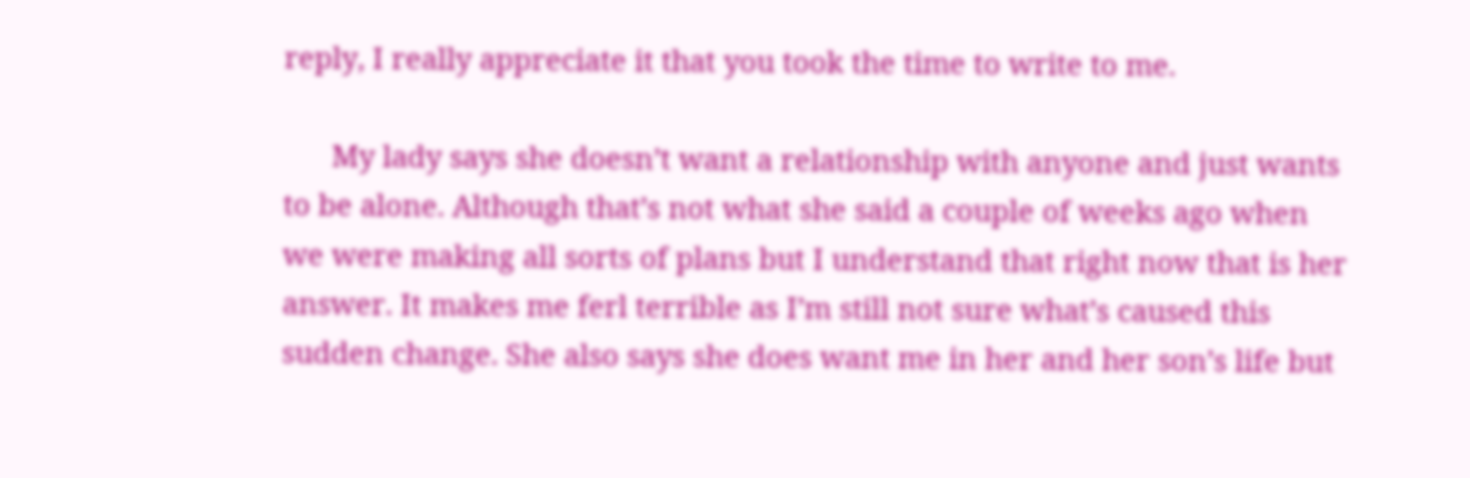reply, I really appreciate it that you took the time to write to me.

      My lady says she doesn’t want a relationship with anyone and just wants to be alone. Although that’s not what she said a couple of weeks ago when we were making all sorts of plans but I understand that right now that is her answer. It makes me ferl terrible as I’m still not sure what’s caused this sudden change. She also says she does want me in her and her son’s life but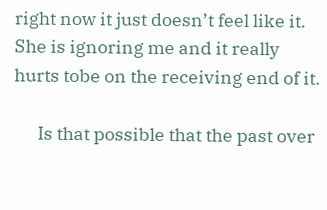right now it just doesn’t feel like it. She is ignoring me and it really hurts tobe on the receiving end of it.

      Is that possible that the past over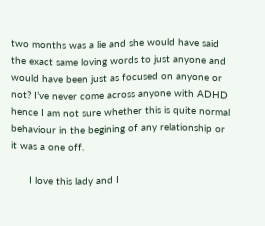two months was a lie and she would have said the exact same loving words to just anyone and would have been just as focused on anyone or not? I’ve never come across anyone with ADHD hence I am not sure whether this is quite normal behaviour in the begining of any relationship or it was a one off.

      I love this lady and I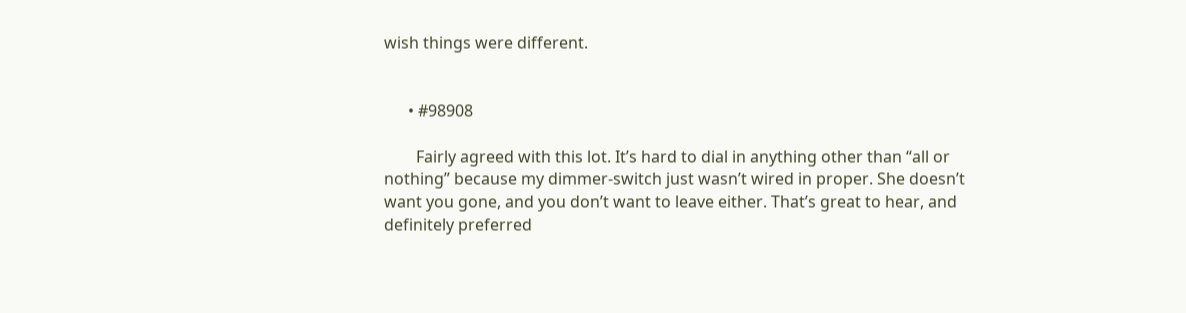wish things were different.


      • #98908

        Fairly agreed with this lot. It’s hard to dial in anything other than “all or nothing” because my dimmer-switch just wasn’t wired in proper. She doesn’t want you gone, and you don’t want to leave either. That’s great to hear, and definitely preferred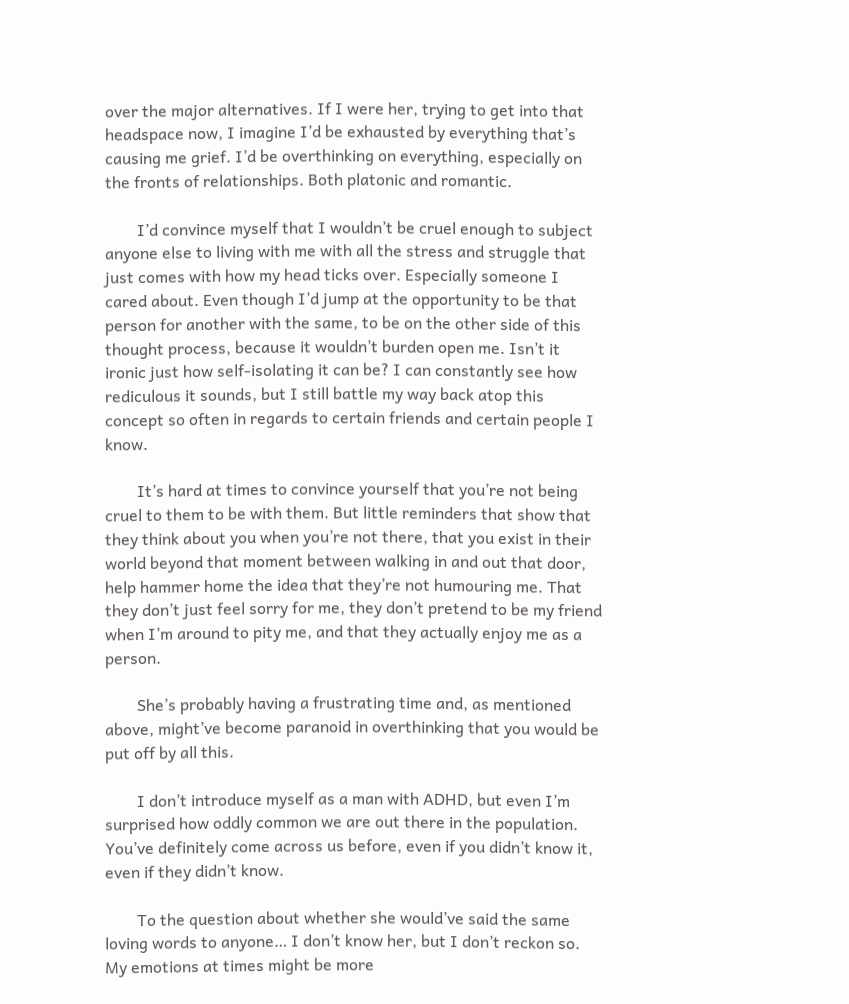over the major alternatives. If I were her, trying to get into that headspace now, I imagine I’d be exhausted by everything that’s causing me grief. I’d be overthinking on everything, especially on the fronts of relationships. Both platonic and romantic.

        I’d convince myself that I wouldn’t be cruel enough to subject anyone else to living with me with all the stress and struggle that just comes with how my head ticks over. Especially someone I cared about. Even though I’d jump at the opportunity to be that person for another with the same, to be on the other side of this thought process, because it wouldn’t burden open me. Isn’t it ironic just how self-isolating it can be? I can constantly see how rediculous it sounds, but I still battle my way back atop this concept so often in regards to certain friends and certain people I know.

        It’s hard at times to convince yourself that you’re not being cruel to them to be with them. But little reminders that show that they think about you when you’re not there, that you exist in their world beyond that moment between walking in and out that door, help hammer home the idea that they’re not humouring me. That they don’t just feel sorry for me, they don’t pretend to be my friend when I’m around to pity me, and that they actually enjoy me as a person.

        She’s probably having a frustrating time and, as mentioned above, might’ve become paranoid in overthinking that you would be put off by all this.

        I don’t introduce myself as a man with ADHD, but even I’m surprised how oddly common we are out there in the population. You’ve definitely come across us before, even if you didn’t know it, even if they didn’t know.

        To the question about whether she would’ve said the same loving words to anyone… I don’t know her, but I don’t reckon so. My emotions at times might be more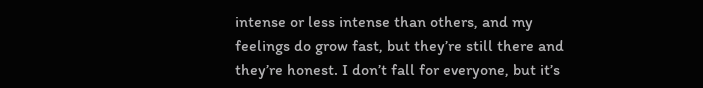intense or less intense than others, and my feelings do grow fast, but they’re still there and they’re honest. I don’t fall for everyone, but it’s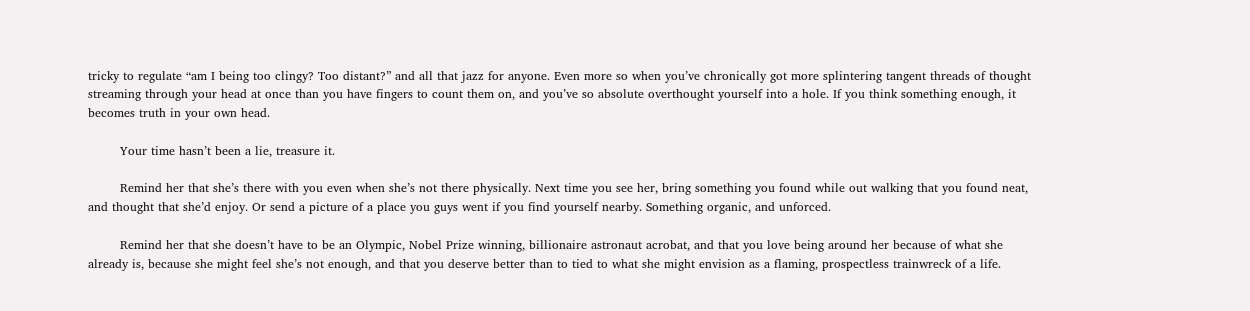tricky to regulate “am I being too clingy? Too distant?” and all that jazz for anyone. Even more so when you’ve chronically got more splintering tangent threads of thought streaming through your head at once than you have fingers to count them on, and you’ve so absolute overthought yourself into a hole. If you think something enough, it becomes truth in your own head.

        Your time hasn’t been a lie, treasure it.

        Remind her that she’s there with you even when she’s not there physically. Next time you see her, bring something you found while out walking that you found neat, and thought that she’d enjoy. Or send a picture of a place you guys went if you find yourself nearby. Something organic, and unforced.

        Remind her that she doesn’t have to be an Olympic, Nobel Prize winning, billionaire astronaut acrobat, and that you love being around her because of what she already is, because she might feel she’s not enough, and that you deserve better than to tied to what she might envision as a flaming, prospectless trainwreck of a life.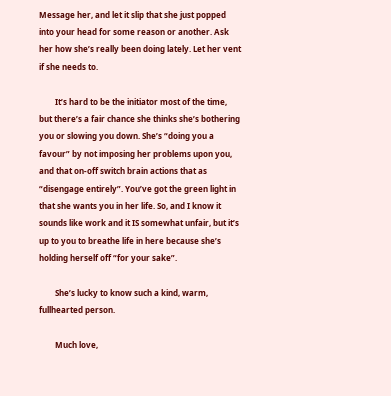Message her, and let it slip that she just popped into your head for some reason or another. Ask her how she’s really been doing lately. Let her vent if she needs to.

        It’s hard to be the initiator most of the time, but there’s a fair chance she thinks she’s bothering you or slowing you down. She’s “doing you a favour” by not imposing her problems upon you, and that on-off switch brain actions that as “disengage entirely”. You’ve got the green light in that she wants you in her life. So, and I know it sounds like work and it IS somewhat unfair, but it’s up to you to breathe life in here because she’s holding herself off “for your sake”.

        She’s lucky to know such a kind, warm, fullhearted person.

        Much love,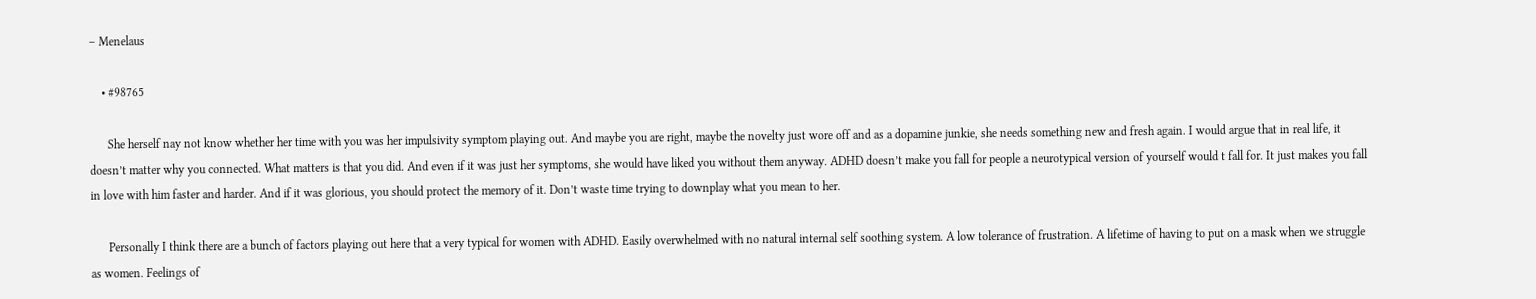– Menelaus

    • #98765

      She herself nay not know whether her time with you was her impulsivity symptom playing out. And maybe you are right, maybe the novelty just wore off and as a dopamine junkie, she needs something new and fresh again. I would argue that in real life, it doesn’t matter why you connected. What matters is that you did. And even if it was just her symptoms, she would have liked you without them anyway. ADHD doesn’t make you fall for people a neurotypical version of yourself would t fall for. It just makes you fall in love with him faster and harder. And if it was glorious, you should protect the memory of it. Don’t waste time trying to downplay what you mean to her.

      Personally I think there are a bunch of factors playing out here that a very typical for women with ADHD. Easily overwhelmed with no natural internal self soothing system. A low tolerance of frustration. A lifetime of having to put on a mask when we struggle as women. Feelings of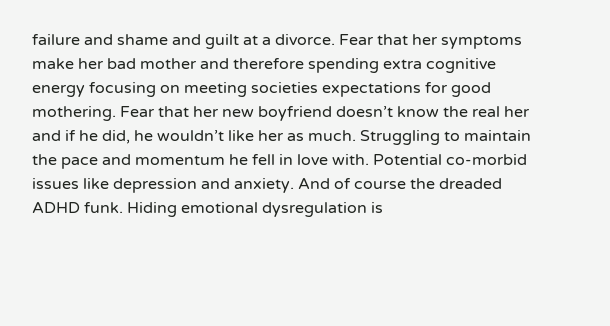failure and shame and guilt at a divorce. Fear that her symptoms make her bad mother and therefore spending extra cognitive energy focusing on meeting societies expectations for good mothering. Fear that her new boyfriend doesn’t know the real her and if he did, he wouldn’t like her as much. Struggling to maintain the pace and momentum he fell in love with. Potential co-morbid issues like depression and anxiety. And of course the dreaded ADHD funk. Hiding emotional dysregulation is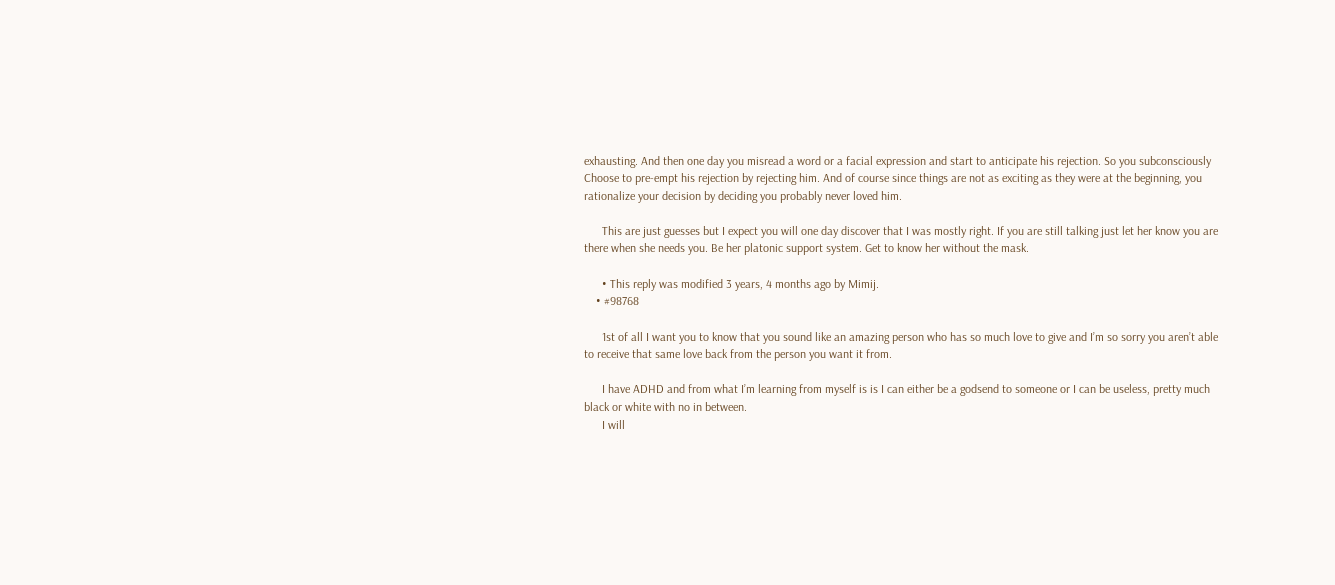exhausting. And then one day you misread a word or a facial expression and start to anticipate his rejection. So you subconsciously Choose to pre-empt his rejection by rejecting him. And of course since things are not as exciting as they were at the beginning, you rationalize your decision by deciding you probably never loved him.

      This are just guesses but I expect you will one day discover that I was mostly right. If you are still talking just let her know you are there when she needs you. Be her platonic support system. Get to know her without the mask.

      • This reply was modified 3 years, 4 months ago by Mimij.
    • #98768

      1st of all I want you to know that you sound like an amazing person who has so much love to give and I’m so sorry you aren’t able to receive that same love back from the person you want it from.

      I have ADHD and from what I’m learning from myself is is I can either be a godsend to someone or I can be useless, pretty much black or white with no in between.
      I will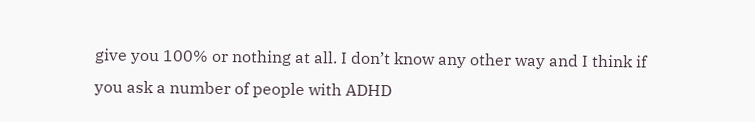give you 100% or nothing at all. I don’t know any other way and I think if you ask a number of people with ADHD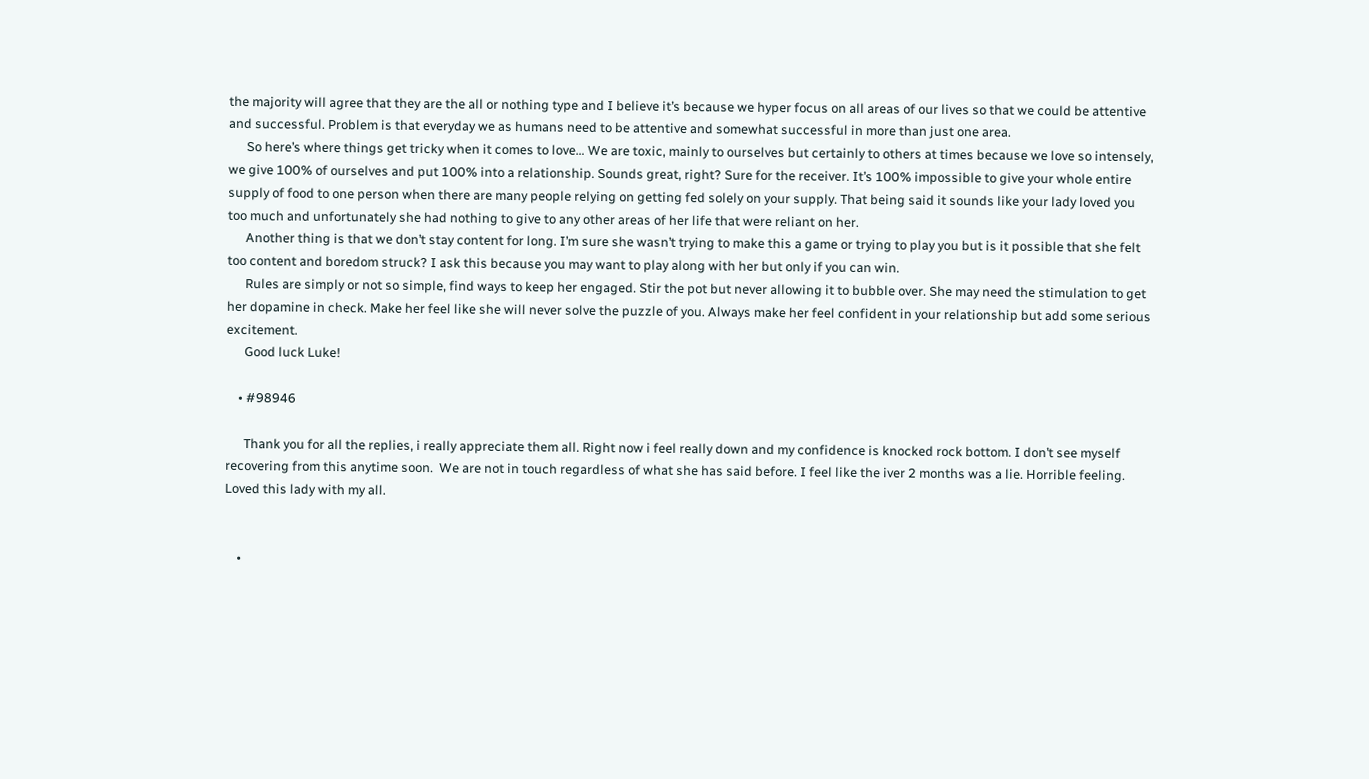the majority will agree that they are the all or nothing type and I believe it’s because we hyper focus on all areas of our lives so that we could be attentive and successful. Problem is that everyday we as humans need to be attentive and somewhat successful in more than just one area.
      So here’s where things get tricky when it comes to love… We are toxic, mainly to ourselves but certainly to others at times because we love so intensely, we give 100% of ourselves and put 100% into a relationship. Sounds great, right? Sure for the receiver. It’s 100% impossible to give your whole entire supply of food to one person when there are many people relying on getting fed solely on your supply. That being said it sounds like your lady loved you too much and unfortunately she had nothing to give to any other areas of her life that were reliant on her.
      Another thing is that we don’t stay content for long. I’m sure she wasn’t trying to make this a game or trying to play you but is it possible that she felt too content and boredom struck? I ask this because you may want to play along with her but only if you can win.
      Rules are simply or not so simple, find ways to keep her engaged. Stir the pot but never allowing it to bubble over. She may need the stimulation to get her dopamine in check. Make her feel like she will never solve the puzzle of you. Always make her feel confident in your relationship but add some serious excitement.
      Good luck Luke!

    • #98946

      Thank you for all the replies, i really appreciate them all. Right now i feel really down and my confidence is knocked rock bottom. I don’t see myself recovering from this anytime soon.  We are not in touch regardless of what she has said before. I feel like the iver 2 months was a lie. Horrible feeling. Loved this lady with my all.


    •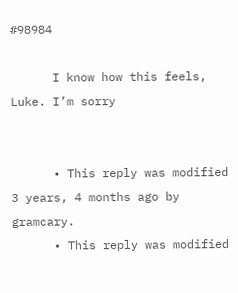#98984

      I know how this feels, Luke. I’m sorry


      • This reply was modified 3 years, 4 months ago by gramcary.
      • This reply was modified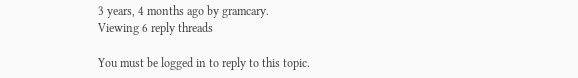3 years, 4 months ago by gramcary.
Viewing 6 reply threads

You must be logged in to reply to this topic.